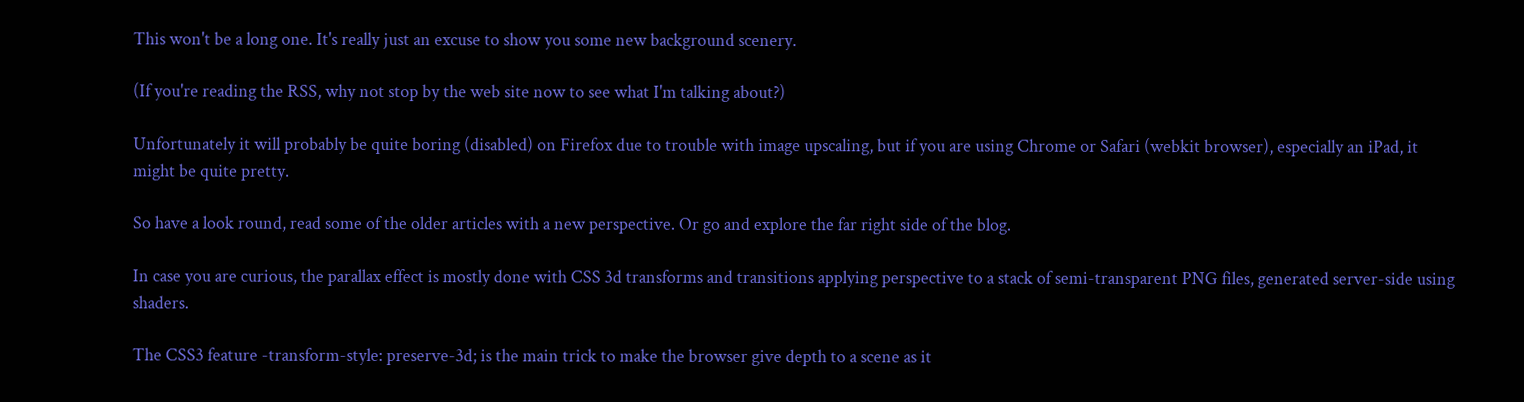This won't be a long one. It's really just an excuse to show you some new background scenery.

(If you're reading the RSS, why not stop by the web site now to see what I'm talking about?)

Unfortunately it will probably be quite boring (disabled) on Firefox due to trouble with image upscaling, but if you are using Chrome or Safari (webkit browser), especially an iPad, it might be quite pretty.

So have a look round, read some of the older articles with a new perspective. Or go and explore the far right side of the blog.

In case you are curious, the parallax effect is mostly done with CSS 3d transforms and transitions applying perspective to a stack of semi-transparent PNG files, generated server-side using shaders.

The CSS3 feature -transform-style: preserve-3d; is the main trick to make the browser give depth to a scene as it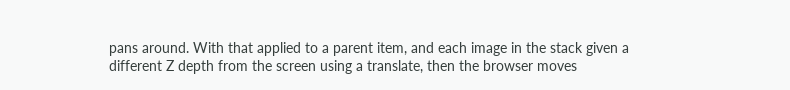pans around. With that applied to a parent item, and each image in the stack given a different Z depth from the screen using a translate, then the browser moves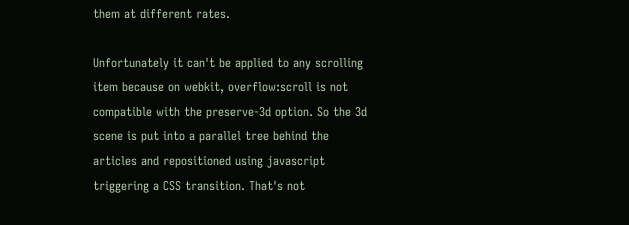them at different rates.

Unfortunately it can't be applied to any scrolling item because on webkit, overflow:scroll is not compatible with the preserve-3d option. So the 3d scene is put into a parallel tree behind the articles and repositioned using javascript triggering a CSS transition. That's not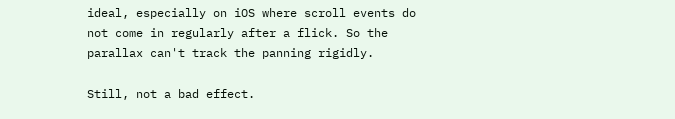ideal, especially on iOS where scroll events do not come in regularly after a flick. So the parallax can't track the panning rigidly.

Still, not a bad effect.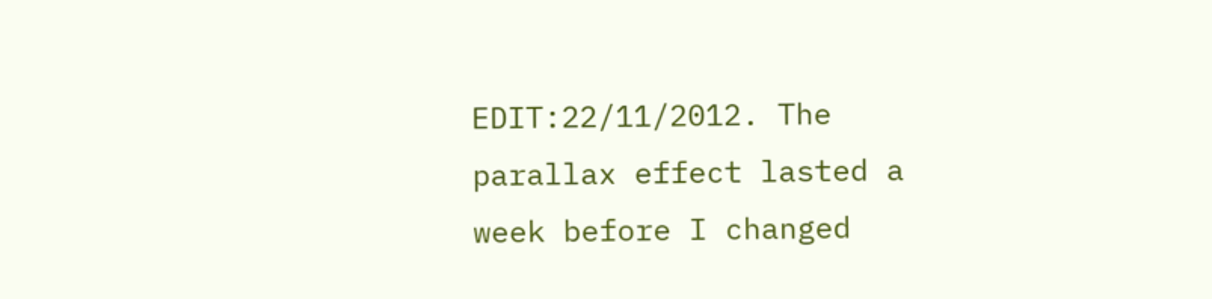EDIT:22/11/2012. The parallax effect lasted a week before I changed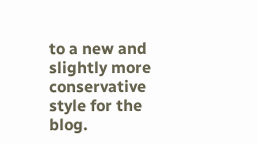to a new and slightly more conservative style for the blog.